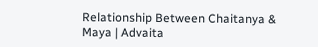Relationship Between Chaitanya & Maya | Advaita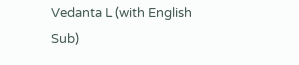Vedanta L (with English Sub)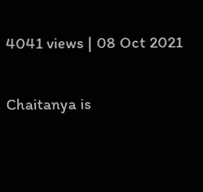4041 views | 08 Oct 2021

Chaitanya is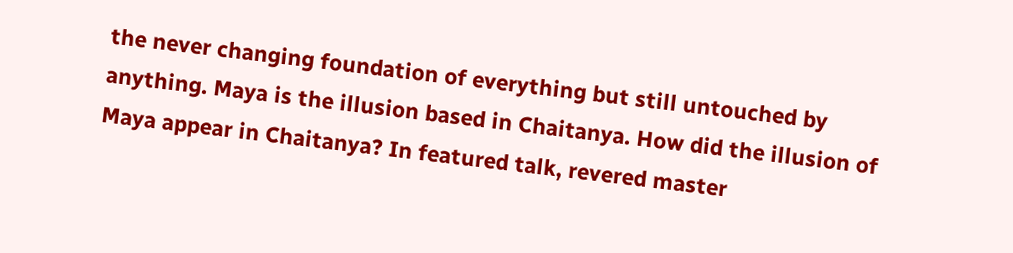the never changing foundation of everything but still untouched by anything. Maya is the illusion based in Chaitanya. How did the illusion of Maya appear in Chaitanya? In featured talk, revered master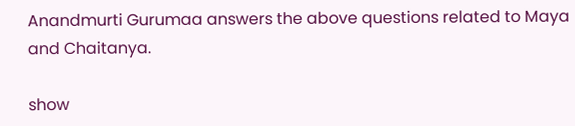Anandmurti Gurumaa answers the above questions related to Maya and Chaitanya.

show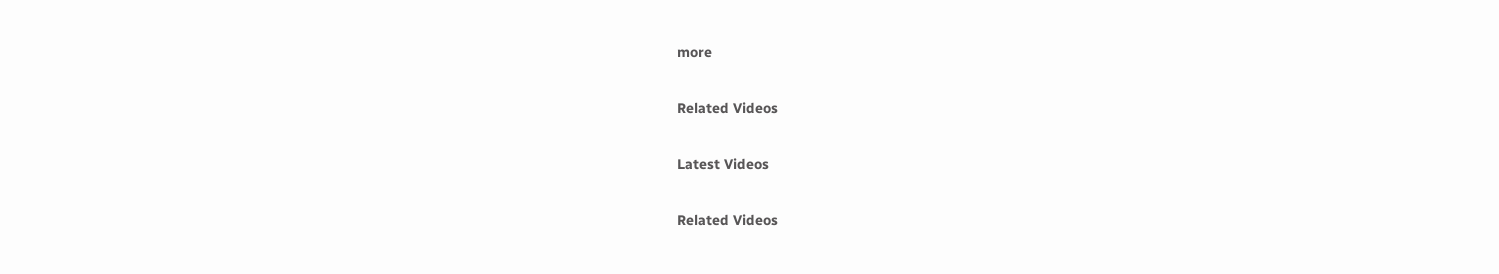more

Related Videos

Latest Videos

Related Videos